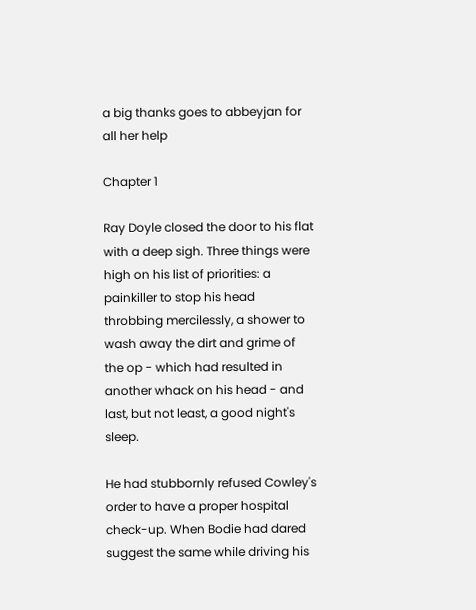a big thanks goes to abbeyjan for all her help

Chapter 1

Ray Doyle closed the door to his flat with a deep sigh. Three things were high on his list of priorities: a painkiller to stop his head throbbing mercilessly, a shower to wash away the dirt and grime of the op - which had resulted in another whack on his head - and last, but not least, a good night's sleep.

He had stubbornly refused Cowley's order to have a proper hospital check-up. When Bodie had dared suggest the same while driving his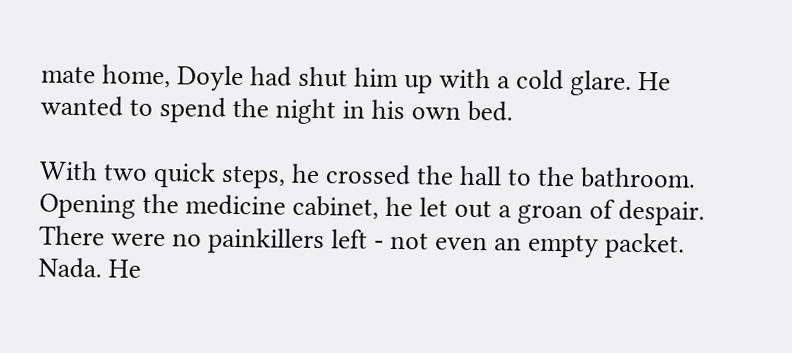mate home, Doyle had shut him up with a cold glare. He wanted to spend the night in his own bed.

With two quick steps, he crossed the hall to the bathroom. Opening the medicine cabinet, he let out a groan of despair. There were no painkillers left - not even an empty packet. Nada. He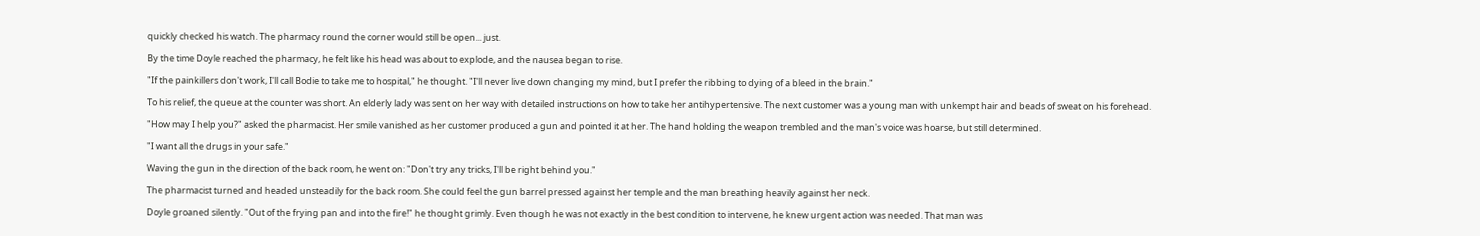quickly checked his watch. The pharmacy round the corner would still be open... just.

By the time Doyle reached the pharmacy, he felt like his head was about to explode, and the nausea began to rise.

"If the painkillers don't work, I'll call Bodie to take me to hospital," he thought. "I'll never live down changing my mind, but I prefer the ribbing to dying of a bleed in the brain."

To his relief, the queue at the counter was short. An elderly lady was sent on her way with detailed instructions on how to take her antihypertensive. The next customer was a young man with unkempt hair and beads of sweat on his forehead.

"How may I help you?" asked the pharmacist. Her smile vanished as her customer produced a gun and pointed it at her. The hand holding the weapon trembled and the man's voice was hoarse, but still determined.

"I want all the drugs in your safe."

Waving the gun in the direction of the back room, he went on: "Don't try any tricks, I'll be right behind you."

The pharmacist turned and headed unsteadily for the back room. She could feel the gun barrel pressed against her temple and the man breathing heavily against her neck.

Doyle groaned silently. "Out of the frying pan and into the fire!" he thought grimly. Even though he was not exactly in the best condition to intervene, he knew urgent action was needed. That man was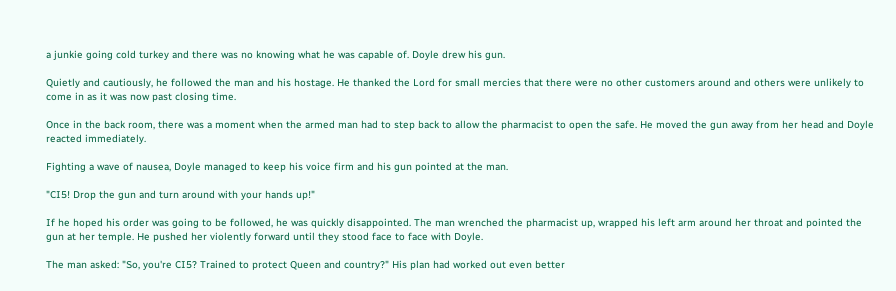a junkie going cold turkey and there was no knowing what he was capable of. Doyle drew his gun.

Quietly and cautiously, he followed the man and his hostage. He thanked the Lord for small mercies that there were no other customers around and others were unlikely to come in as it was now past closing time.

Once in the back room, there was a moment when the armed man had to step back to allow the pharmacist to open the safe. He moved the gun away from her head and Doyle reacted immediately.

Fighting a wave of nausea, Doyle managed to keep his voice firm and his gun pointed at the man.

"CI5! Drop the gun and turn around with your hands up!"

If he hoped his order was going to be followed, he was quickly disappointed. The man wrenched the pharmacist up, wrapped his left arm around her throat and pointed the gun at her temple. He pushed her violently forward until they stood face to face with Doyle.

The man asked: "So, you're CI5? Trained to protect Queen and country?" His plan had worked out even better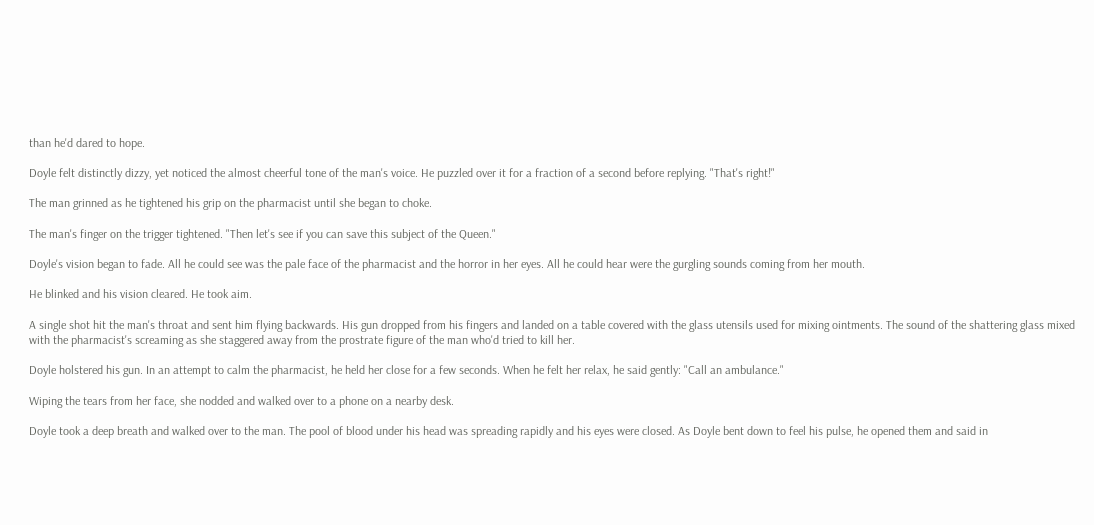than he'd dared to hope.

Doyle felt distinctly dizzy, yet noticed the almost cheerful tone of the man's voice. He puzzled over it for a fraction of a second before replying. "That's right!"

The man grinned as he tightened his grip on the pharmacist until she began to choke.

The man's finger on the trigger tightened. "Then let's see if you can save this subject of the Queen."

Doyle's vision began to fade. All he could see was the pale face of the pharmacist and the horror in her eyes. All he could hear were the gurgling sounds coming from her mouth.

He blinked and his vision cleared. He took aim.

A single shot hit the man's throat and sent him flying backwards. His gun dropped from his fingers and landed on a table covered with the glass utensils used for mixing ointments. The sound of the shattering glass mixed with the pharmacist's screaming as she staggered away from the prostrate figure of the man who'd tried to kill her.

Doyle holstered his gun. In an attempt to calm the pharmacist, he held her close for a few seconds. When he felt her relax, he said gently: "Call an ambulance."

Wiping the tears from her face, she nodded and walked over to a phone on a nearby desk.

Doyle took a deep breath and walked over to the man. The pool of blood under his head was spreading rapidly and his eyes were closed. As Doyle bent down to feel his pulse, he opened them and said in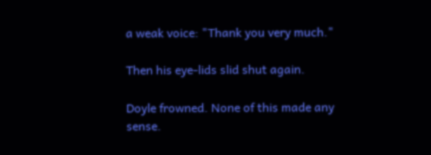a weak voice: "Thank you very much."

Then his eye-lids slid shut again.

Doyle frowned. None of this made any sense.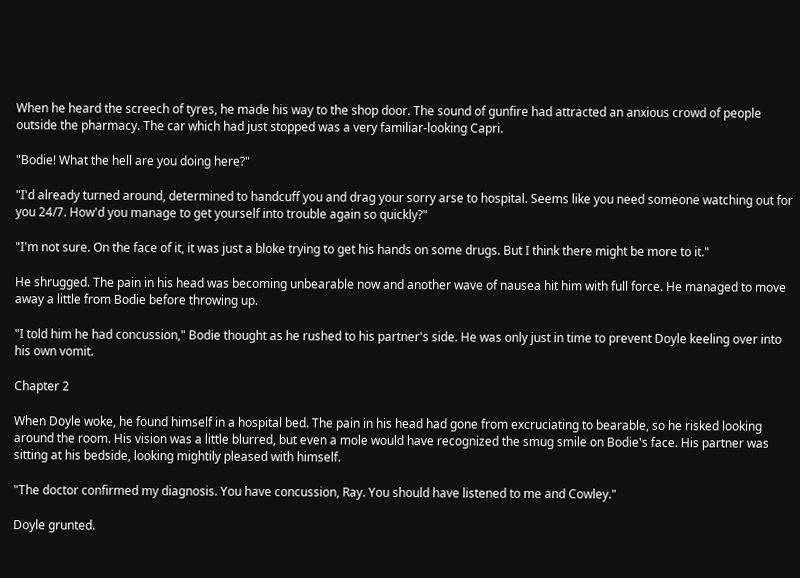When he heard the screech of tyres, he made his way to the shop door. The sound of gunfire had attracted an anxious crowd of people outside the pharmacy. The car which had just stopped was a very familiar-looking Capri.

"Bodie! What the hell are you doing here?"

"I'd already turned around, determined to handcuff you and drag your sorry arse to hospital. Seems like you need someone watching out for you 24/7. How'd you manage to get yourself into trouble again so quickly?"

"I'm not sure. On the face of it, it was just a bloke trying to get his hands on some drugs. But I think there might be more to it."

He shrugged. The pain in his head was becoming unbearable now and another wave of nausea hit him with full force. He managed to move away a little from Bodie before throwing up.

"I told him he had concussion," Bodie thought as he rushed to his partner's side. He was only just in time to prevent Doyle keeling over into his own vomit.

Chapter 2

When Doyle woke, he found himself in a hospital bed. The pain in his head had gone from excruciating to bearable, so he risked looking around the room. His vision was a little blurred, but even a mole would have recognized the smug smile on Bodie's face. His partner was sitting at his bedside, looking mightily pleased with himself.

"The doctor confirmed my diagnosis. You have concussion, Ray. You should have listened to me and Cowley."

Doyle grunted.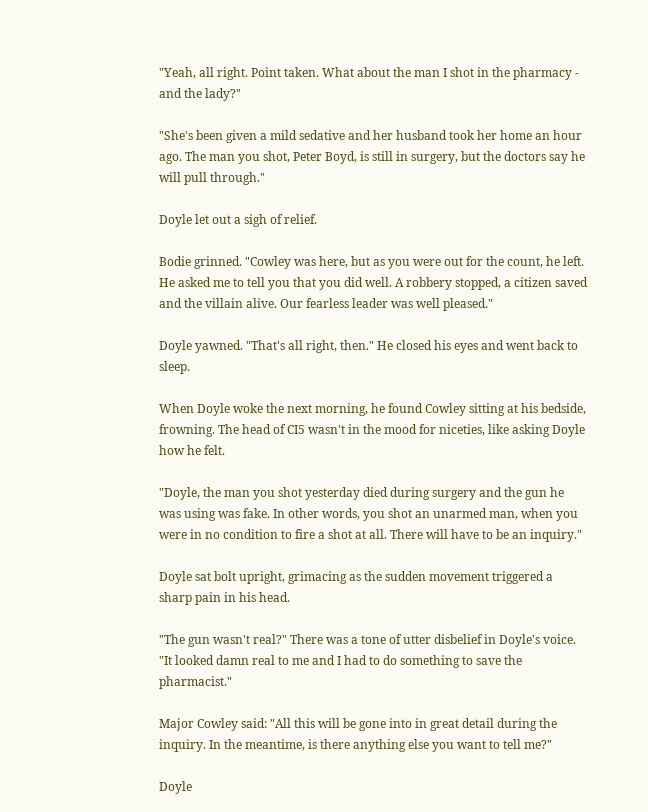"Yeah, all right. Point taken. What about the man I shot in the pharmacy - and the lady?"

"She's been given a mild sedative and her husband took her home an hour ago. The man you shot, Peter Boyd, is still in surgery, but the doctors say he will pull through."

Doyle let out a sigh of relief.

Bodie grinned. "Cowley was here, but as you were out for the count, he left. He asked me to tell you that you did well. A robbery stopped, a citizen saved and the villain alive. Our fearless leader was well pleased."

Doyle yawned. "That's all right, then." He closed his eyes and went back to sleep.

When Doyle woke the next morning, he found Cowley sitting at his bedside, frowning. The head of CI5 wasn't in the mood for niceties, like asking Doyle how he felt.

"Doyle, the man you shot yesterday died during surgery and the gun he was using was fake. In other words, you shot an unarmed man, when you were in no condition to fire a shot at all. There will have to be an inquiry."

Doyle sat bolt upright, grimacing as the sudden movement triggered a sharp pain in his head.

"The gun wasn't real?" There was a tone of utter disbelief in Doyle's voice. "It looked damn real to me and I had to do something to save the pharmacist."

Major Cowley said: "All this will be gone into in great detail during the inquiry. In the meantime, is there anything else you want to tell me?"

Doyle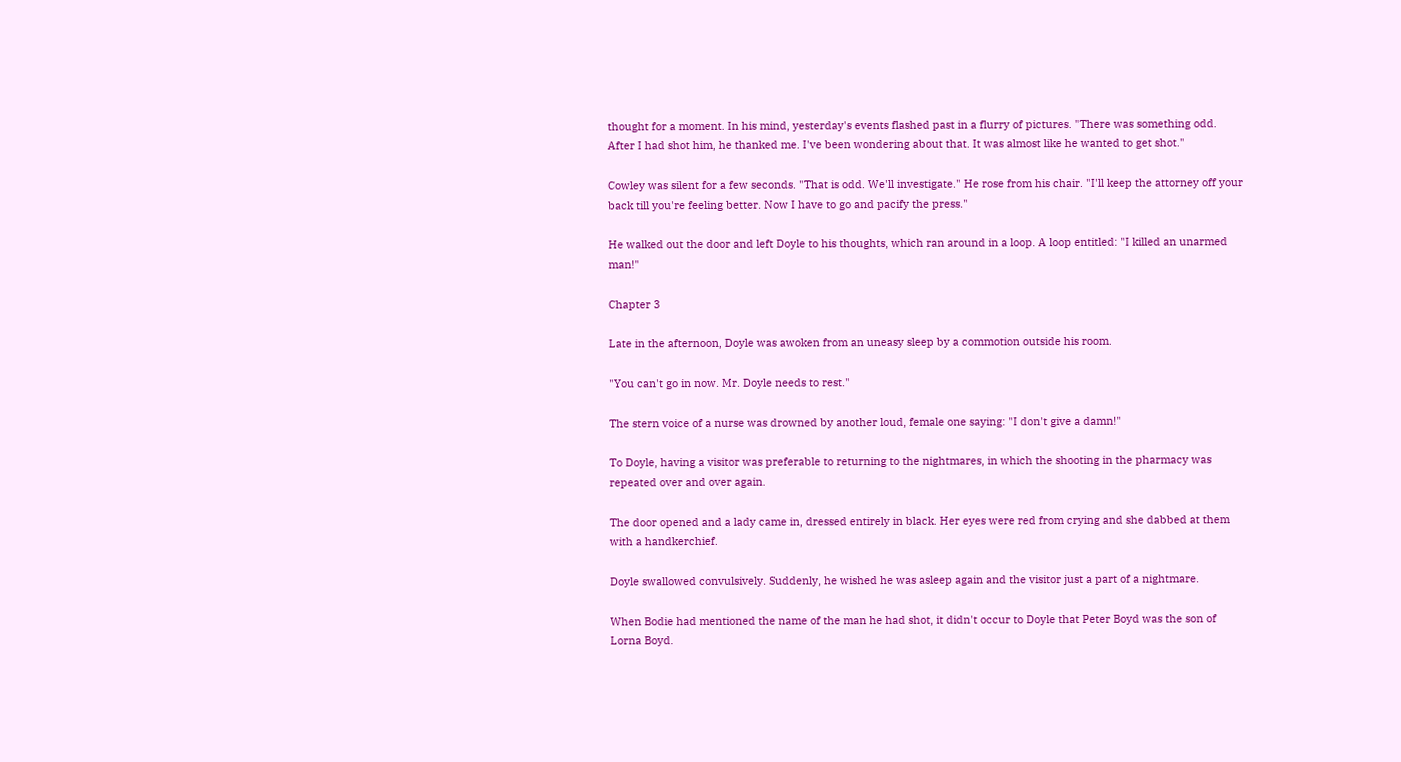thought for a moment. In his mind, yesterday's events flashed past in a flurry of pictures. "There was something odd. After I had shot him, he thanked me. I've been wondering about that. It was almost like he wanted to get shot."

Cowley was silent for a few seconds. "That is odd. We'll investigate." He rose from his chair. "I'll keep the attorney off your back till you're feeling better. Now I have to go and pacify the press."

He walked out the door and left Doyle to his thoughts, which ran around in a loop. A loop entitled: "I killed an unarmed man!"

Chapter 3

Late in the afternoon, Doyle was awoken from an uneasy sleep by a commotion outside his room.

"You can't go in now. Mr. Doyle needs to rest."

The stern voice of a nurse was drowned by another loud, female one saying: "I don't give a damn!"

To Doyle, having a visitor was preferable to returning to the nightmares, in which the shooting in the pharmacy was repeated over and over again.

The door opened and a lady came in, dressed entirely in black. Her eyes were red from crying and she dabbed at them with a handkerchief.

Doyle swallowed convulsively. Suddenly, he wished he was asleep again and the visitor just a part of a nightmare.

When Bodie had mentioned the name of the man he had shot, it didn't occur to Doyle that Peter Boyd was the son of Lorna Boyd.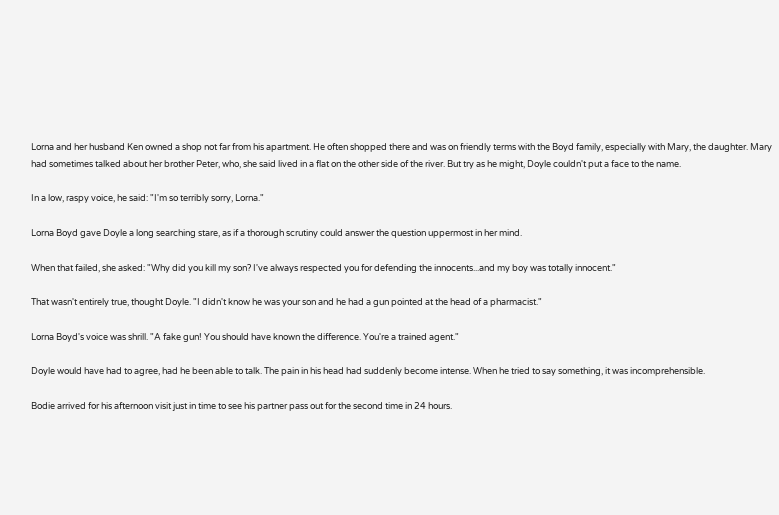Lorna and her husband Ken owned a shop not far from his apartment. He often shopped there and was on friendly terms with the Boyd family, especially with Mary, the daughter. Mary had sometimes talked about her brother Peter, who, she said lived in a flat on the other side of the river. But try as he might, Doyle couldn't put a face to the name.

In a low, raspy voice, he said: "I'm so terribly sorry, Lorna."

Lorna Boyd gave Doyle a long searching stare, as if a thorough scrutiny could answer the question uppermost in her mind.

When that failed, she asked: "Why did you kill my son? I've always respected you for defending the innocents...and my boy was totally innocent."

That wasn't entirely true, thought Doyle. "I didn't know he was your son and he had a gun pointed at the head of a pharmacist."

Lorna Boyd's voice was shrill. "A fake gun! You should have known the difference. You're a trained agent."

Doyle would have had to agree, had he been able to talk. The pain in his head had suddenly become intense. When he tried to say something, it was incomprehensible.

Bodie arrived for his afternoon visit just in time to see his partner pass out for the second time in 24 hours.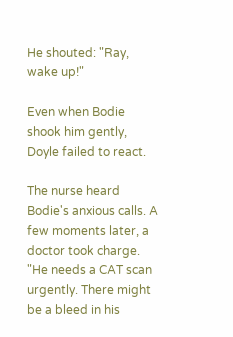He shouted: "Ray, wake up!"

Even when Bodie shook him gently, Doyle failed to react.

The nurse heard Bodie's anxious calls. A few moments later, a doctor took charge. "He needs a CAT scan urgently. There might be a bleed in his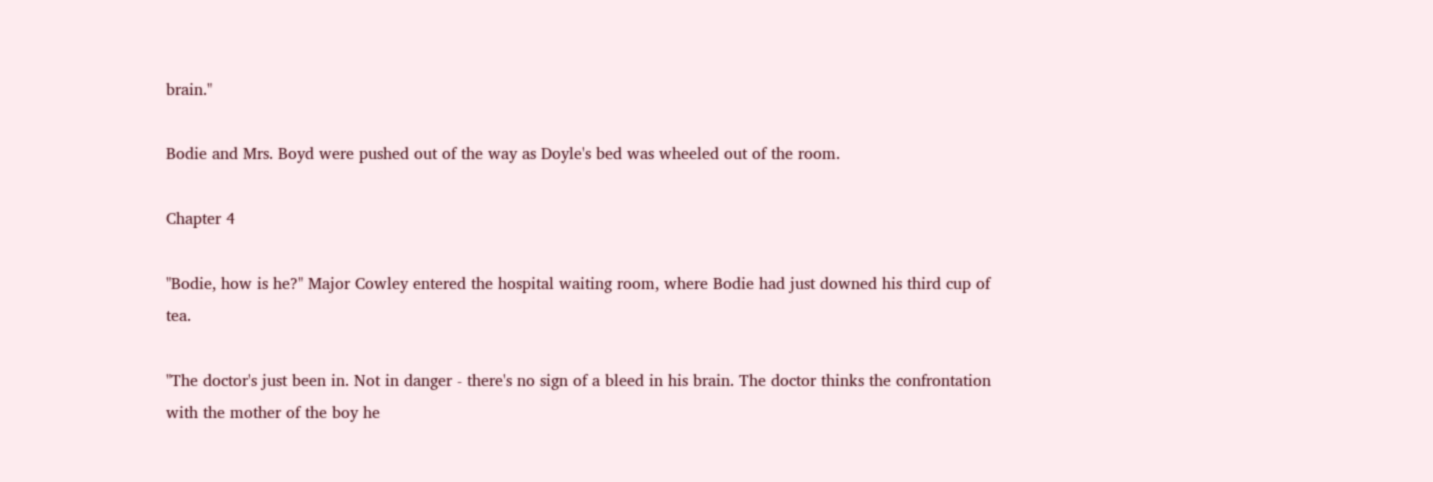brain."

Bodie and Mrs. Boyd were pushed out of the way as Doyle's bed was wheeled out of the room.

Chapter 4

"Bodie, how is he?" Major Cowley entered the hospital waiting room, where Bodie had just downed his third cup of tea.

"The doctor's just been in. Not in danger - there's no sign of a bleed in his brain. The doctor thinks the confrontation with the mother of the boy he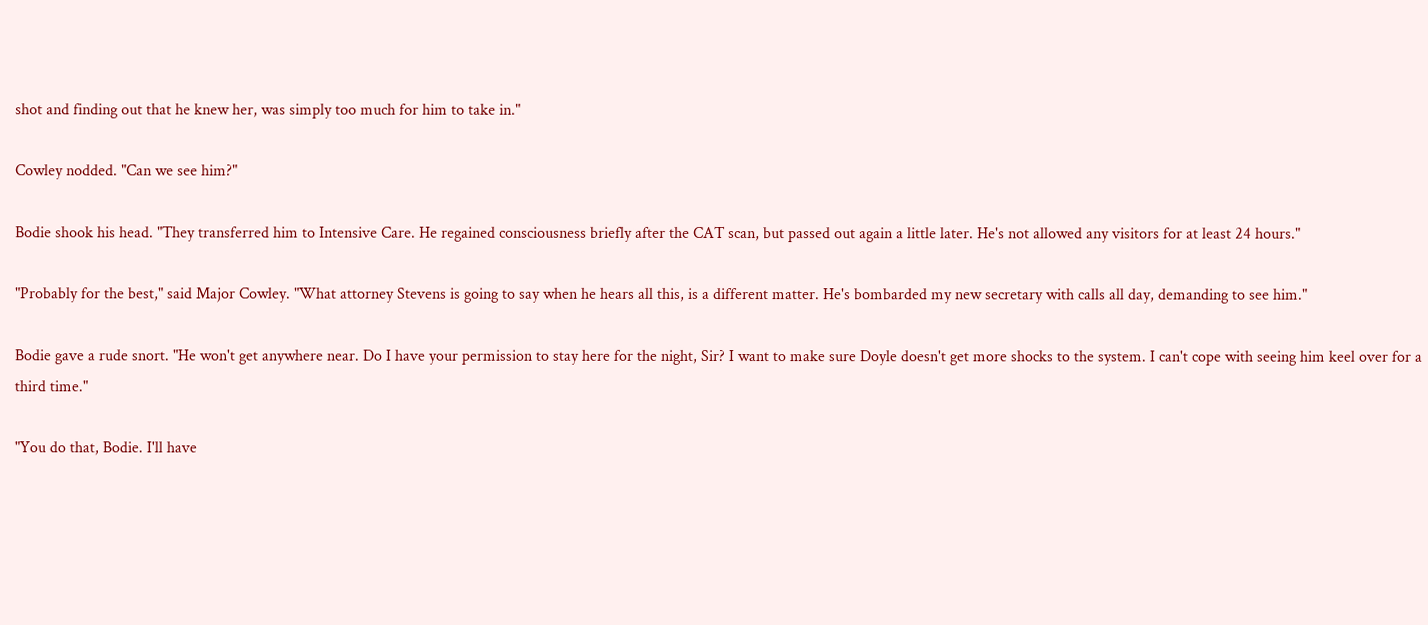shot and finding out that he knew her, was simply too much for him to take in."

Cowley nodded. "Can we see him?"

Bodie shook his head. "They transferred him to Intensive Care. He regained consciousness briefly after the CAT scan, but passed out again a little later. He's not allowed any visitors for at least 24 hours."

"Probably for the best," said Major Cowley. "What attorney Stevens is going to say when he hears all this, is a different matter. He's bombarded my new secretary with calls all day, demanding to see him."

Bodie gave a rude snort. "He won't get anywhere near. Do I have your permission to stay here for the night, Sir? I want to make sure Doyle doesn't get more shocks to the system. I can't cope with seeing him keel over for a third time."

"You do that, Bodie. I'll have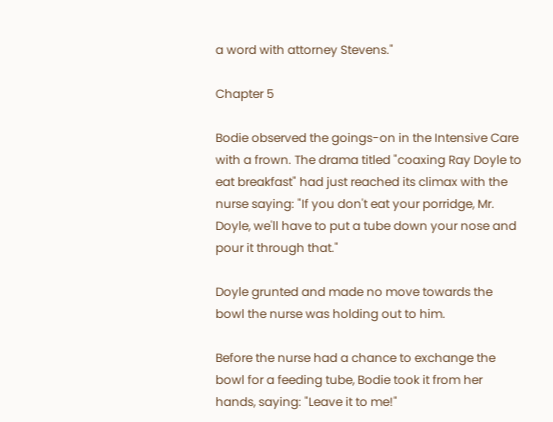a word with attorney Stevens."

Chapter 5

Bodie observed the goings-on in the Intensive Care with a frown. The drama titled "coaxing Ray Doyle to eat breakfast" had just reached its climax with the nurse saying: "If you don't eat your porridge, Mr. Doyle, we'll have to put a tube down your nose and pour it through that."

Doyle grunted and made no move towards the bowl the nurse was holding out to him.

Before the nurse had a chance to exchange the bowl for a feeding tube, Bodie took it from her hands, saying: "Leave it to me!"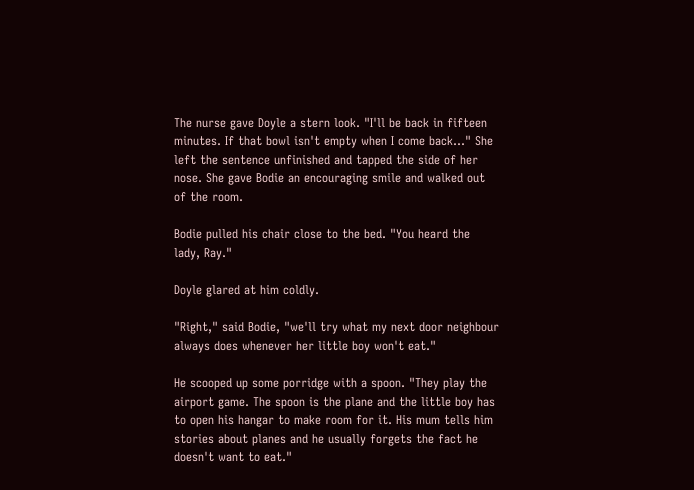The nurse gave Doyle a stern look. "I'll be back in fifteen minutes. If that bowl isn't empty when I come back..." She left the sentence unfinished and tapped the side of her nose. She gave Bodie an encouraging smile and walked out of the room.

Bodie pulled his chair close to the bed. "You heard the lady, Ray."

Doyle glared at him coldly.

"Right," said Bodie, "we'll try what my next door neighbour always does whenever her little boy won't eat."

He scooped up some porridge with a spoon. "They play the airport game. The spoon is the plane and the little boy has to open his hangar to make room for it. His mum tells him stories about planes and he usually forgets the fact he doesn't want to eat."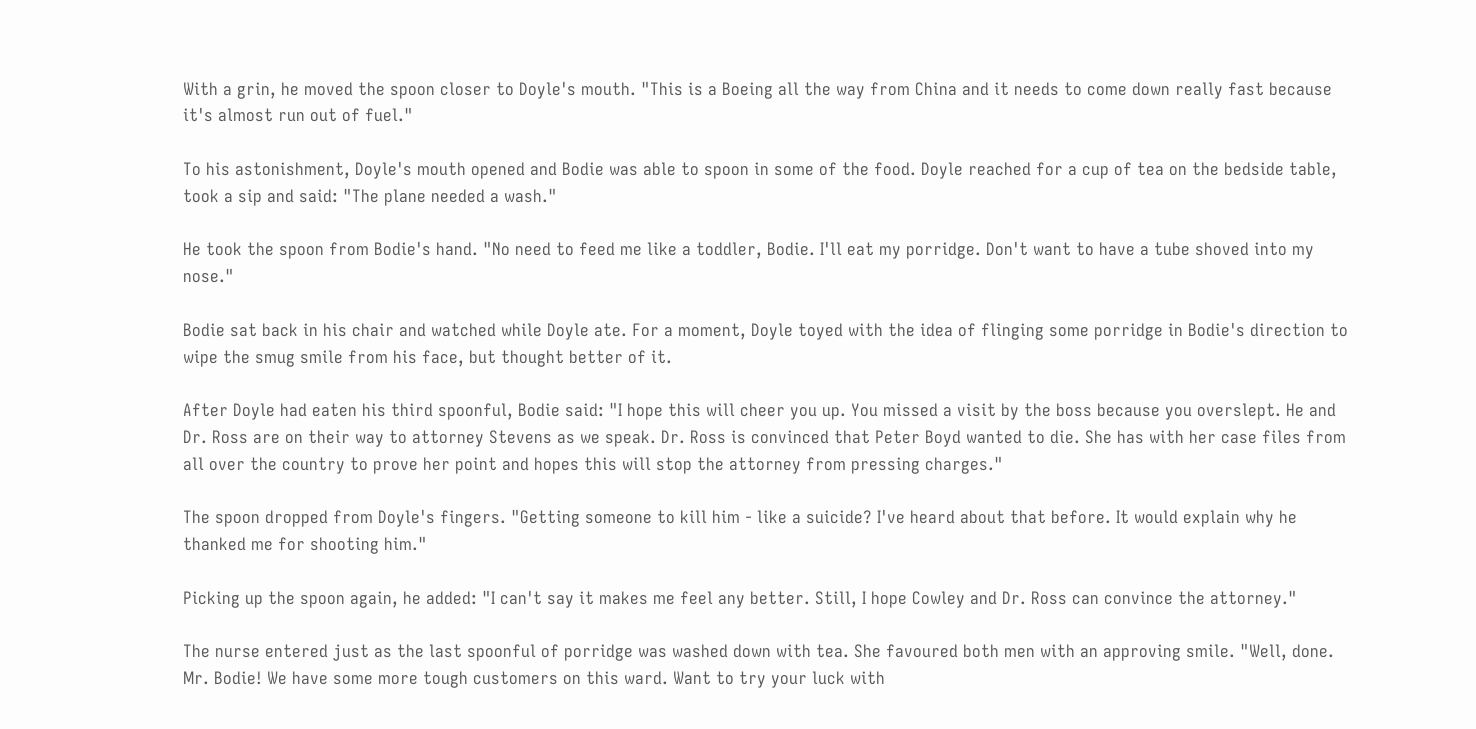With a grin, he moved the spoon closer to Doyle's mouth. "This is a Boeing all the way from China and it needs to come down really fast because it's almost run out of fuel."

To his astonishment, Doyle's mouth opened and Bodie was able to spoon in some of the food. Doyle reached for a cup of tea on the bedside table, took a sip and said: "The plane needed a wash."

He took the spoon from Bodie's hand. "No need to feed me like a toddler, Bodie. I'll eat my porridge. Don't want to have a tube shoved into my nose."

Bodie sat back in his chair and watched while Doyle ate. For a moment, Doyle toyed with the idea of flinging some porridge in Bodie's direction to wipe the smug smile from his face, but thought better of it.

After Doyle had eaten his third spoonful, Bodie said: "I hope this will cheer you up. You missed a visit by the boss because you overslept. He and Dr. Ross are on their way to attorney Stevens as we speak. Dr. Ross is convinced that Peter Boyd wanted to die. She has with her case files from all over the country to prove her point and hopes this will stop the attorney from pressing charges."

The spoon dropped from Doyle's fingers. "Getting someone to kill him - like a suicide? I've heard about that before. It would explain why he thanked me for shooting him."

Picking up the spoon again, he added: "I can't say it makes me feel any better. Still, I hope Cowley and Dr. Ross can convince the attorney."

The nurse entered just as the last spoonful of porridge was washed down with tea. She favoured both men with an approving smile. "Well, done. Mr. Bodie! We have some more tough customers on this ward. Want to try your luck with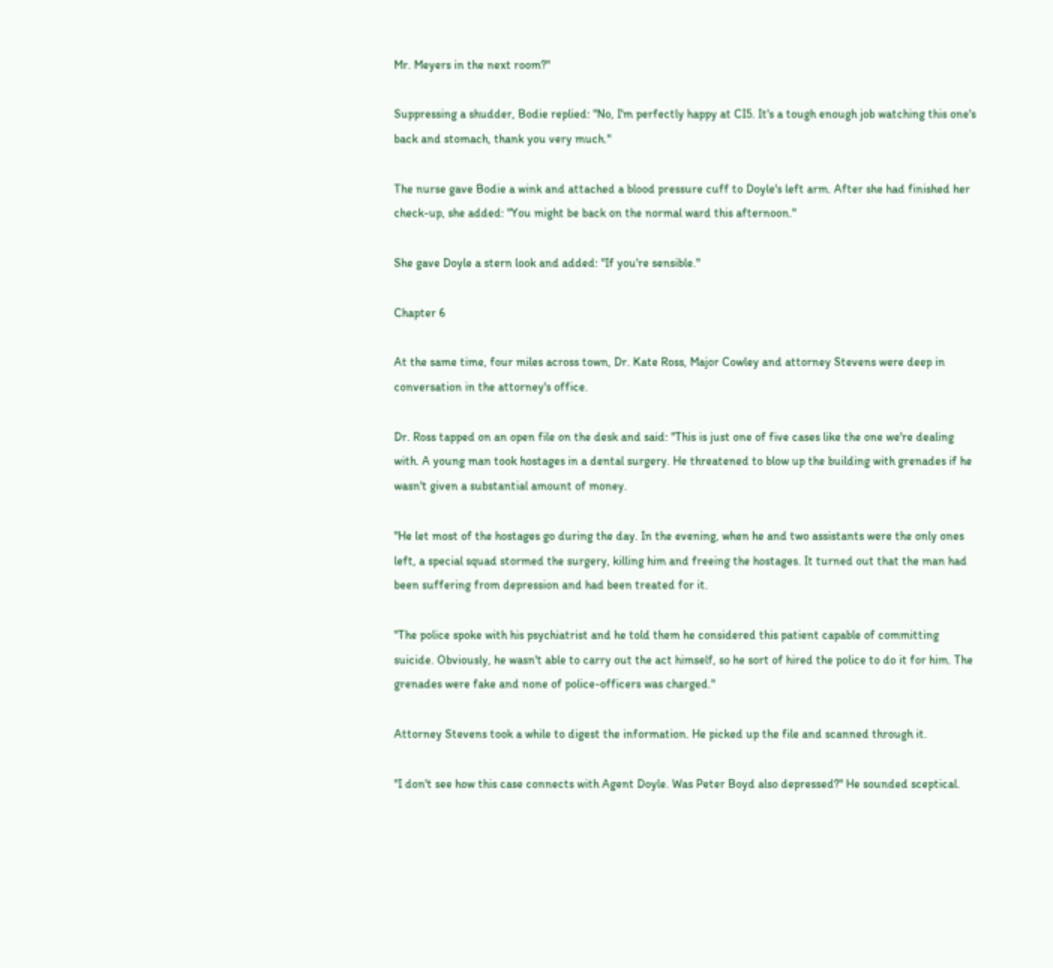Mr. Meyers in the next room?"

Suppressing a shudder, Bodie replied: "No, I'm perfectly happy at CI5. It's a tough enough job watching this one's back and stomach, thank you very much."

The nurse gave Bodie a wink and attached a blood pressure cuff to Doyle's left arm. After she had finished her check-up, she added: "You might be back on the normal ward this afternoon."

She gave Doyle a stern look and added: "If you're sensible."

Chapter 6

At the same time, four miles across town, Dr. Kate Ross, Major Cowley and attorney Stevens were deep in conversation in the attorney's office.

Dr. Ross tapped on an open file on the desk and said: "This is just one of five cases like the one we're dealing with. A young man took hostages in a dental surgery. He threatened to blow up the building with grenades if he wasn't given a substantial amount of money.

"He let most of the hostages go during the day. In the evening, when he and two assistants were the only ones left, a special squad stormed the surgery, killing him and freeing the hostages. It turned out that the man had been suffering from depression and had been treated for it.

"The police spoke with his psychiatrist and he told them he considered this patient capable of committing suicide. Obviously, he wasn't able to carry out the act himself, so he sort of hired the police to do it for him. The grenades were fake and none of police-officers was charged."

Attorney Stevens took a while to digest the information. He picked up the file and scanned through it.

"I don't see how this case connects with Agent Doyle. Was Peter Boyd also depressed?" He sounded sceptical.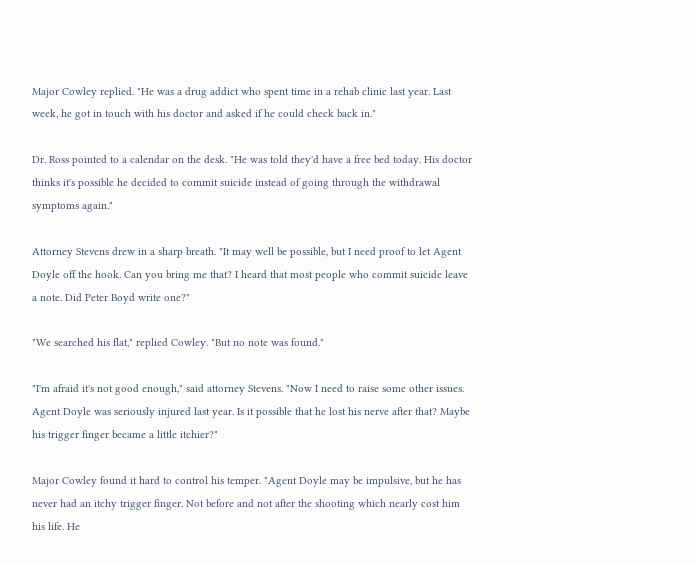Major Cowley replied. "He was a drug addict who spent time in a rehab clinic last year. Last week, he got in touch with his doctor and asked if he could check back in."

Dr. Ross pointed to a calendar on the desk. "He was told they'd have a free bed today. His doctor thinks it's possible he decided to commit suicide instead of going through the withdrawal symptoms again."

Attorney Stevens drew in a sharp breath. "It may well be possible, but I need proof to let Agent Doyle off the hook. Can you bring me that? I heard that most people who commit suicide leave a note. Did Peter Boyd write one?"

"We searched his flat," replied Cowley. "But no note was found."

"I'm afraid it's not good enough," said attorney Stevens. "Now I need to raise some other issues. Agent Doyle was seriously injured last year. Is it possible that he lost his nerve after that? Maybe his trigger finger became a little itchier?"

Major Cowley found it hard to control his temper. "Agent Doyle may be impulsive, but he has never had an itchy trigger finger. Not before and not after the shooting which nearly cost him his life. He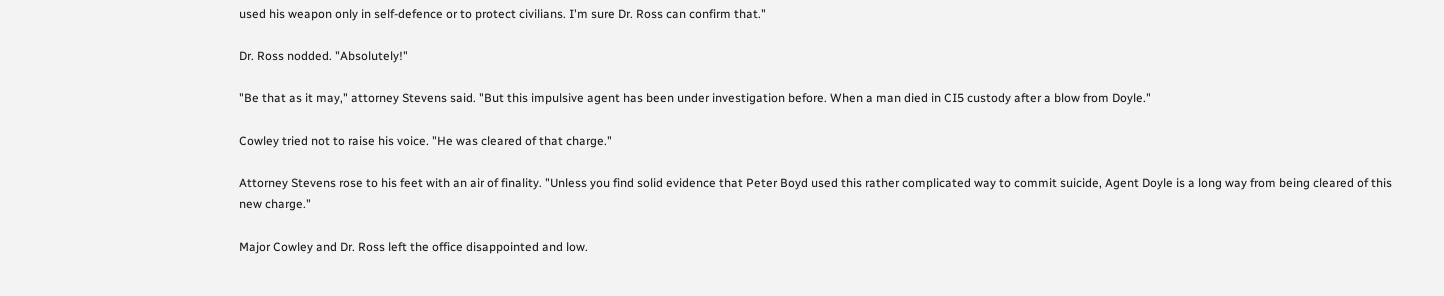used his weapon only in self-defence or to protect civilians. I'm sure Dr. Ross can confirm that."

Dr. Ross nodded. "Absolutely!"

"Be that as it may," attorney Stevens said. "But this impulsive agent has been under investigation before. When a man died in CI5 custody after a blow from Doyle."

Cowley tried not to raise his voice. "He was cleared of that charge."

Attorney Stevens rose to his feet with an air of finality. "Unless you find solid evidence that Peter Boyd used this rather complicated way to commit suicide, Agent Doyle is a long way from being cleared of this new charge."

Major Cowley and Dr. Ross left the office disappointed and low.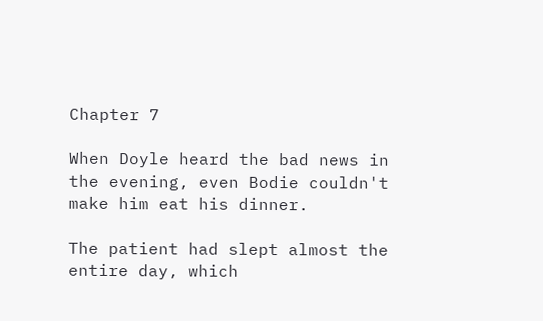Chapter 7

When Doyle heard the bad news in the evening, even Bodie couldn't make him eat his dinner.

The patient had slept almost the entire day, which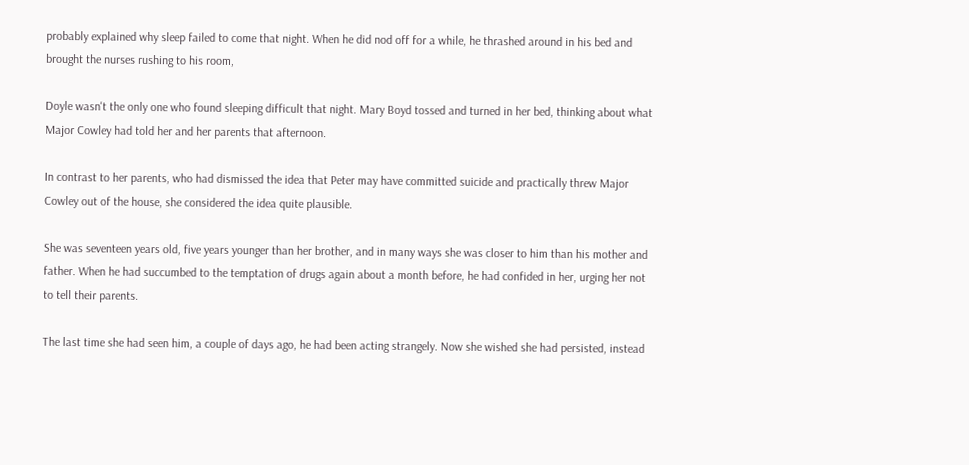probably explained why sleep failed to come that night. When he did nod off for a while, he thrashed around in his bed and brought the nurses rushing to his room,

Doyle wasn't the only one who found sleeping difficult that night. Mary Boyd tossed and turned in her bed, thinking about what Major Cowley had told her and her parents that afternoon.

In contrast to her parents, who had dismissed the idea that Peter may have committed suicide and practically threw Major Cowley out of the house, she considered the idea quite plausible.

She was seventeen years old, five years younger than her brother, and in many ways she was closer to him than his mother and father. When he had succumbed to the temptation of drugs again about a month before, he had confided in her, urging her not to tell their parents.

The last time she had seen him, a couple of days ago, he had been acting strangely. Now she wished she had persisted, instead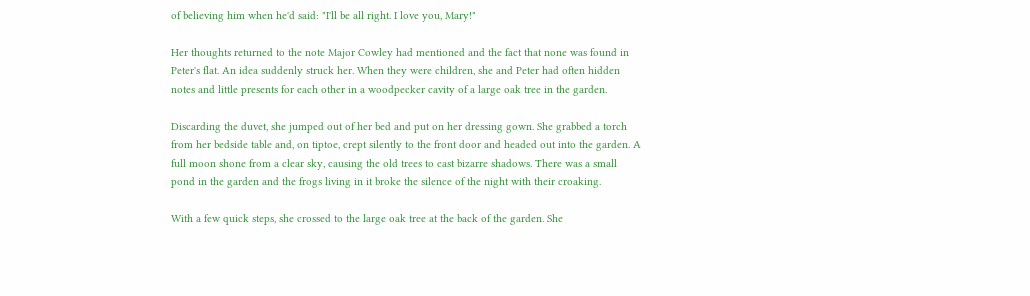of believing him when he'd said: "I'll be all right. I love you, Mary!"

Her thoughts returned to the note Major Cowley had mentioned and the fact that none was found in Peter's flat. An idea suddenly struck her. When they were children, she and Peter had often hidden notes and little presents for each other in a woodpecker cavity of a large oak tree in the garden.

Discarding the duvet, she jumped out of her bed and put on her dressing gown. She grabbed a torch from her bedside table and, on tiptoe, crept silently to the front door and headed out into the garden. A full moon shone from a clear sky, causing the old trees to cast bizarre shadows. There was a small pond in the garden and the frogs living in it broke the silence of the night with their croaking.

With a few quick steps, she crossed to the large oak tree at the back of the garden. She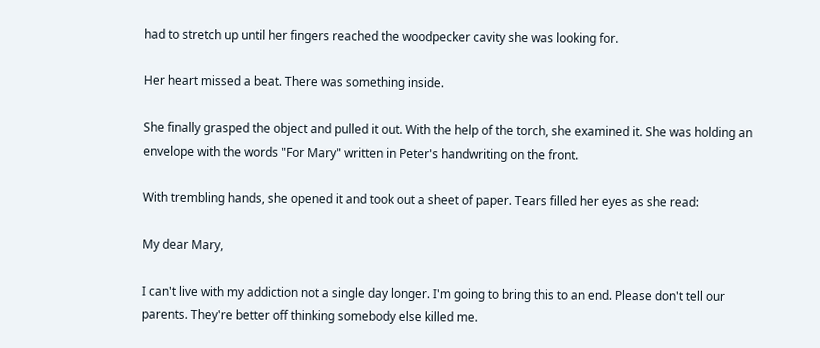had to stretch up until her fingers reached the woodpecker cavity she was looking for.

Her heart missed a beat. There was something inside.

She finally grasped the object and pulled it out. With the help of the torch, she examined it. She was holding an envelope with the words "For Mary" written in Peter's handwriting on the front.

With trembling hands, she opened it and took out a sheet of paper. Tears filled her eyes as she read:

My dear Mary,

I can't live with my addiction not a single day longer. I'm going to bring this to an end. Please don't tell our parents. They're better off thinking somebody else killed me.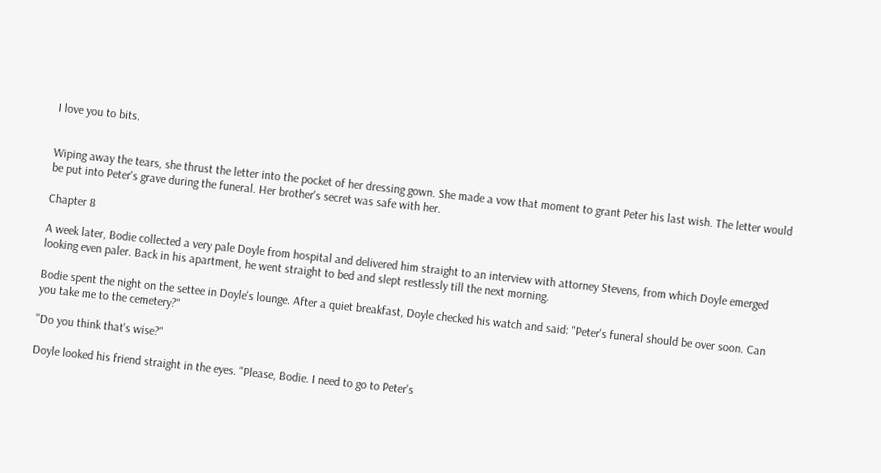I love you to bits.


Wiping away the tears, she thrust the letter into the pocket of her dressing gown. She made a vow that moment to grant Peter his last wish. The letter would be put into Peter's grave during the funeral. Her brother's secret was safe with her.

Chapter 8

A week later, Bodie collected a very pale Doyle from hospital and delivered him straight to an interview with attorney Stevens, from which Doyle emerged looking even paler. Back in his apartment, he went straight to bed and slept restlessly till the next morning.

Bodie spent the night on the settee in Doyle's lounge. After a quiet breakfast, Doyle checked his watch and said: "Peter's funeral should be over soon. Can you take me to the cemetery?"

"Do you think that's wise?"

Doyle looked his friend straight in the eyes. "Please, Bodie. I need to go to Peter's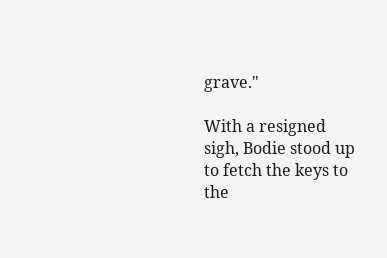grave."

With a resigned sigh, Bodie stood up to fetch the keys to the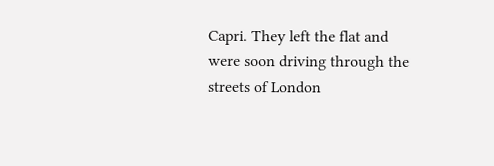Capri. They left the flat and were soon driving through the streets of London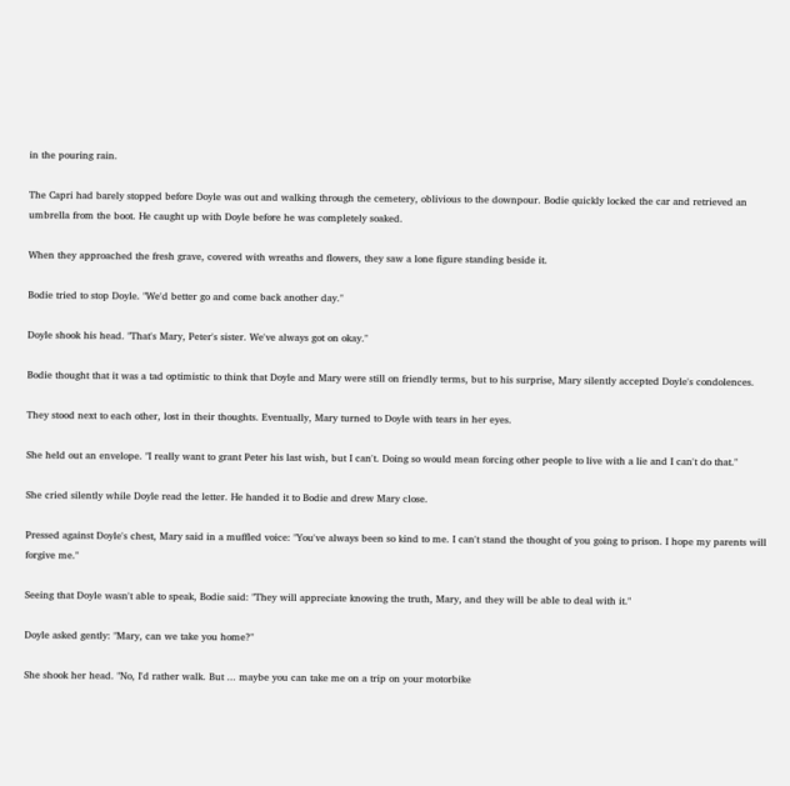in the pouring rain.

The Capri had barely stopped before Doyle was out and walking through the cemetery, oblivious to the downpour. Bodie quickly locked the car and retrieved an umbrella from the boot. He caught up with Doyle before he was completely soaked.

When they approached the fresh grave, covered with wreaths and flowers, they saw a lone figure standing beside it.

Bodie tried to stop Doyle. "We'd better go and come back another day."

Doyle shook his head. "That's Mary, Peter's sister. We've always got on okay."

Bodie thought that it was a tad optimistic to think that Doyle and Mary were still on friendly terms, but to his surprise, Mary silently accepted Doyle's condolences.

They stood next to each other, lost in their thoughts. Eventually, Mary turned to Doyle with tears in her eyes.

She held out an envelope. "I really want to grant Peter his last wish, but I can't. Doing so would mean forcing other people to live with a lie and I can't do that."

She cried silently while Doyle read the letter. He handed it to Bodie and drew Mary close.

Pressed against Doyle's chest, Mary said in a muffled voice: "You've always been so kind to me. I can't stand the thought of you going to prison. I hope my parents will forgive me."

Seeing that Doyle wasn't able to speak, Bodie said: "They will appreciate knowing the truth, Mary, and they will be able to deal with it."

Doyle asked gently: "Mary, can we take you home?"

She shook her head. "No, I'd rather walk. But ... maybe you can take me on a trip on your motorbike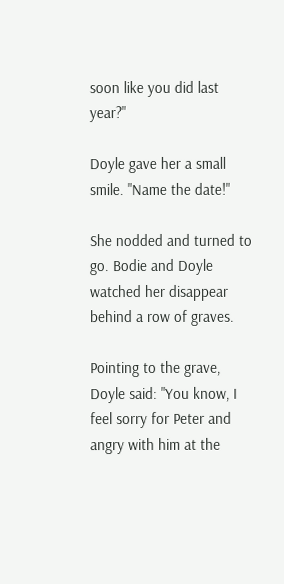soon like you did last year?"

Doyle gave her a small smile. "Name the date!"

She nodded and turned to go. Bodie and Doyle watched her disappear behind a row of graves.

Pointing to the grave, Doyle said: "You know, I feel sorry for Peter and angry with him at the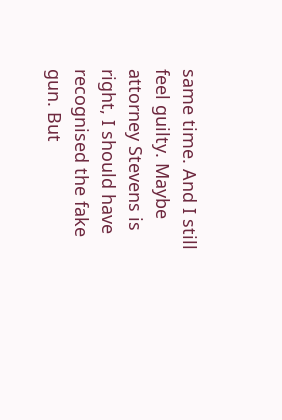same time. And I still feel guilty. Maybe attorney Stevens is right, I should have recognised the fake gun. But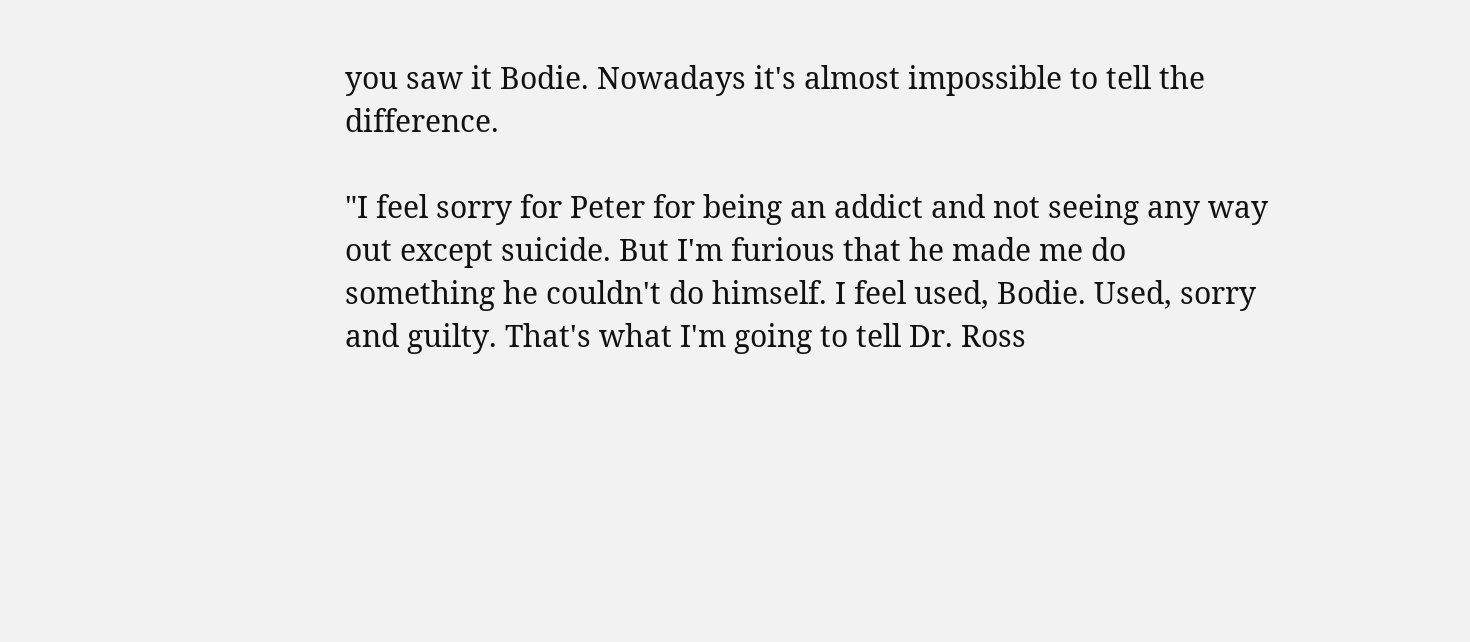you saw it Bodie. Nowadays it's almost impossible to tell the difference.

"I feel sorry for Peter for being an addict and not seeing any way out except suicide. But I'm furious that he made me do something he couldn't do himself. I feel used, Bodie. Used, sorry and guilty. That's what I'm going to tell Dr. Ross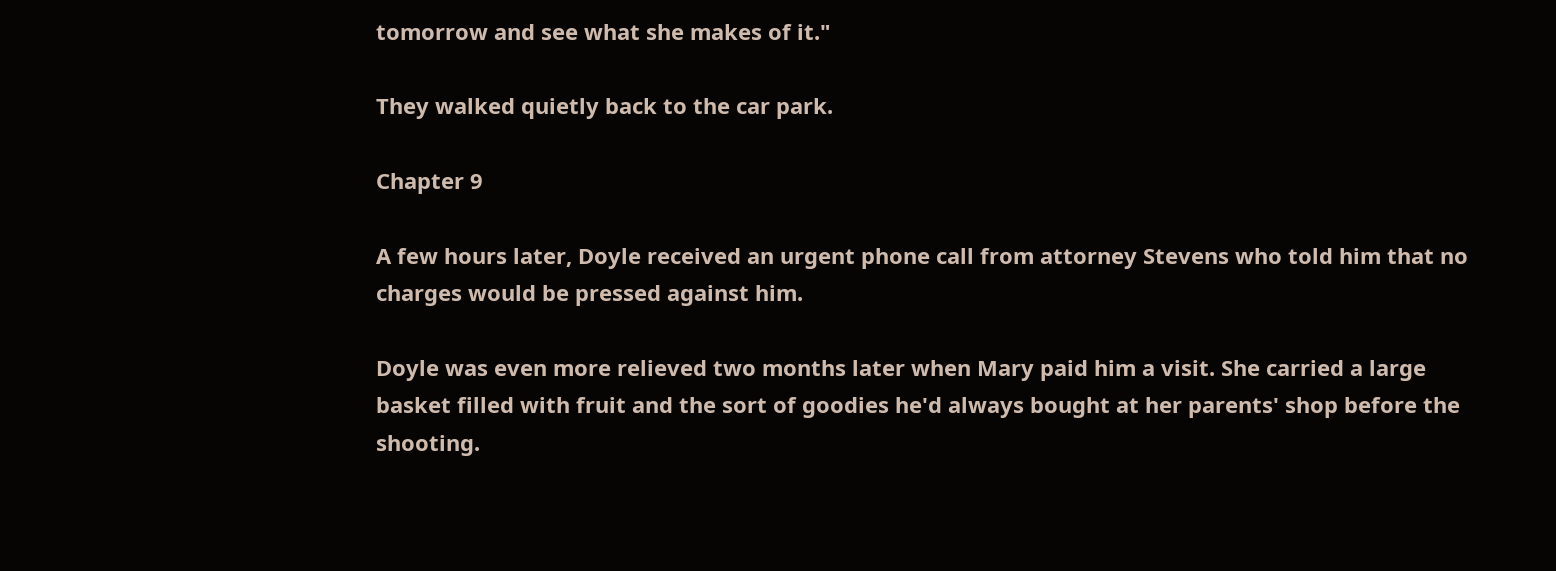tomorrow and see what she makes of it."

They walked quietly back to the car park.

Chapter 9

A few hours later, Doyle received an urgent phone call from attorney Stevens who told him that no charges would be pressed against him.

Doyle was even more relieved two months later when Mary paid him a visit. She carried a large basket filled with fruit and the sort of goodies he'd always bought at her parents' shop before the shooting.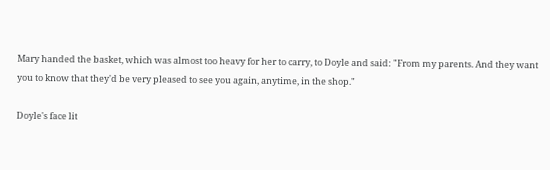Mary handed the basket, which was almost too heavy for her to carry, to Doyle and said: "From my parents. And they want you to know that they'd be very pleased to see you again, anytime, in the shop."

Doyle's face lit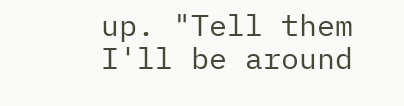up. "Tell them I'll be around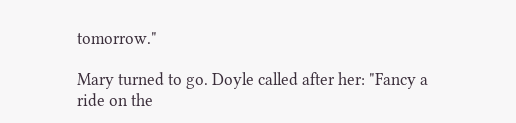tomorrow."

Mary turned to go. Doyle called after her: "Fancy a ride on the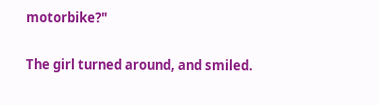motorbike?"

The girl turned around, and smiled.